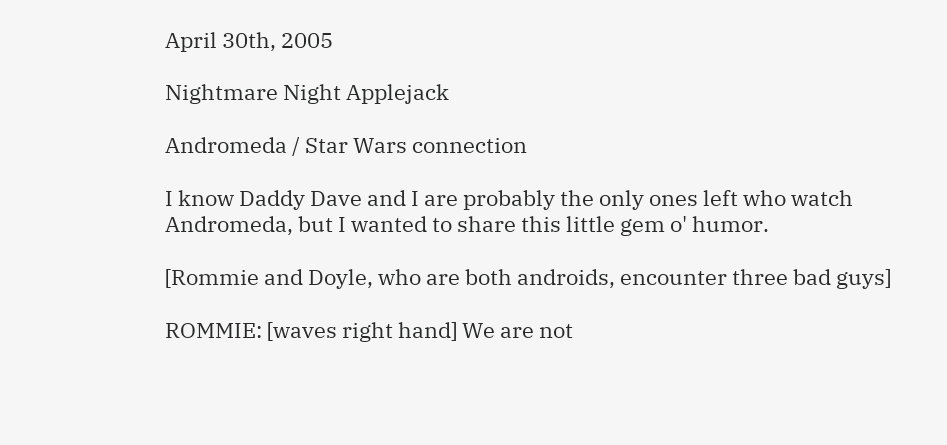April 30th, 2005

Nightmare Night Applejack

Andromeda / Star Wars connection

I know Daddy Dave and I are probably the only ones left who watch Andromeda, but I wanted to share this little gem o' humor.

[Rommie and Doyle, who are both androids, encounter three bad guys]

ROMMIE: [waves right hand] We are not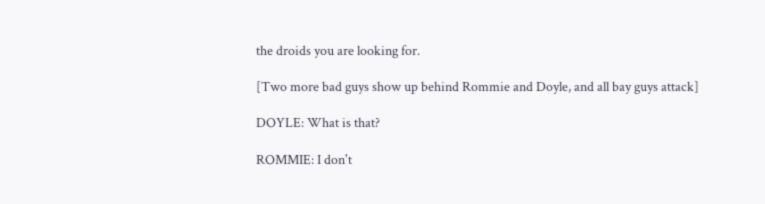the droids you are looking for.

[Two more bad guys show up behind Rommie and Doyle, and all bay guys attack]

DOYLE: What is that?

ROMMIE: I don't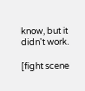know, but it didn't work.

[fight scene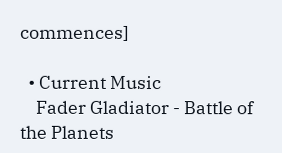commences]

  • Current Music
    Fader Gladiator - Battle of the Planets